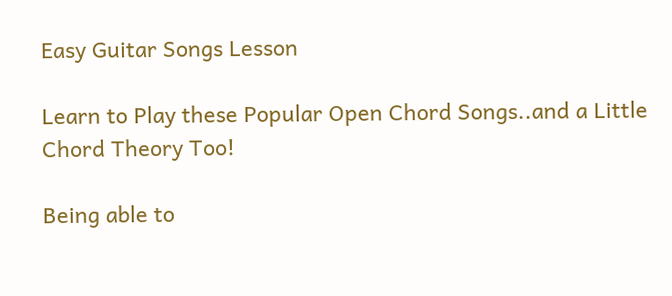Easy Guitar Songs Lesson

Learn to Play these Popular Open Chord Songs..and a Little Chord Theory Too!

Being able to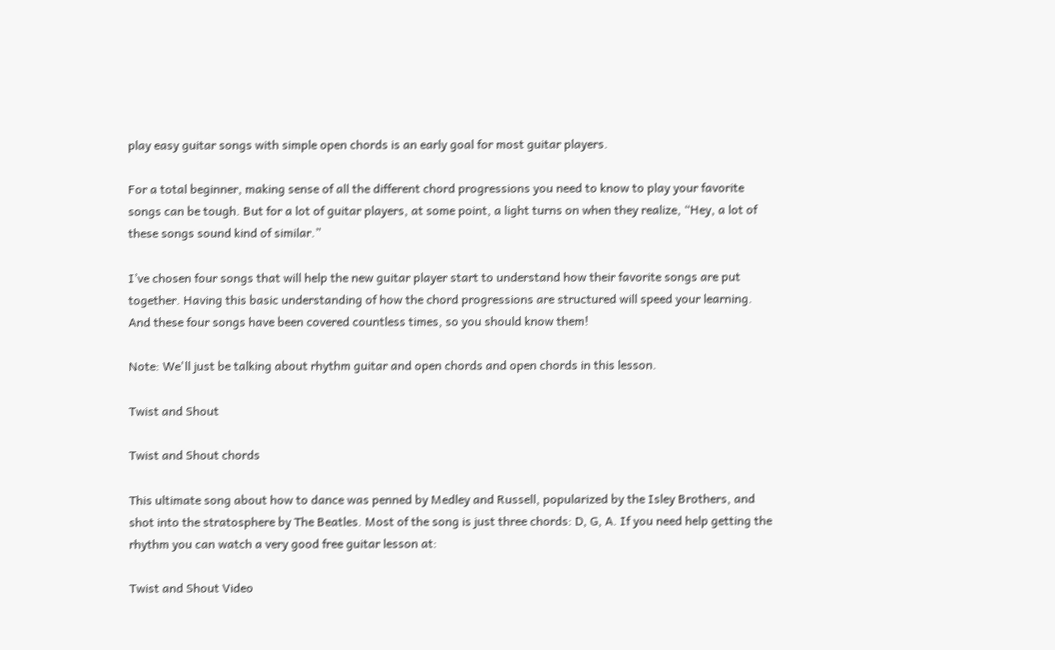play easy guitar songs with simple open chords is an early goal for most guitar players.

For a total beginner, making sense of all the different chord progressions you need to know to play your favorite songs can be tough. But for a lot of guitar players, at some point, a light turns on when they realize, “Hey, a lot of these songs sound kind of similar.”

I’ve chosen four songs that will help the new guitar player start to understand how their favorite songs are put together. Having this basic understanding of how the chord progressions are structured will speed your learning. And these four songs have been covered countless times, so you should know them!

Note: We'll just be talking about rhythm guitar and open chords and open chords in this lesson.

Twist and Shout

Twist and Shout chords

This ultimate song about how to dance was penned by Medley and Russell, popularized by the Isley Brothers, and shot into the stratosphere by The Beatles. Most of the song is just three chords: D, G, A. If you need help getting the rhythm you can watch a very good free guitar lesson at:

Twist and Shout Video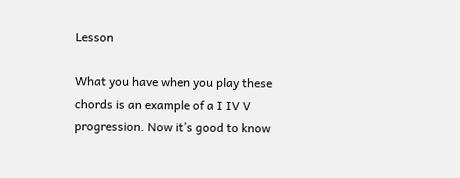Lesson

What you have when you play these chords is an example of a I IV V progression. Now it’s good to know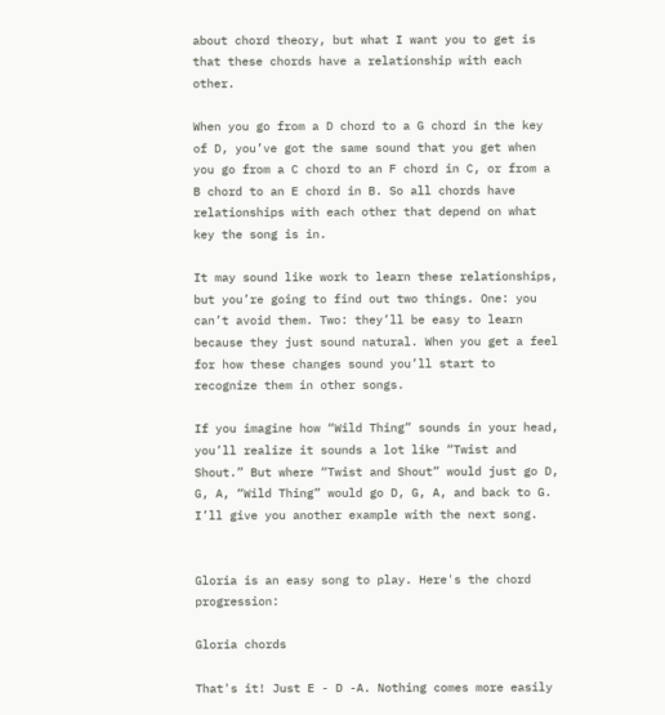about chord theory, but what I want you to get is that these chords have a relationship with each other.

When you go from a D chord to a G chord in the key of D, you’ve got the same sound that you get when you go from a C chord to an F chord in C, or from a B chord to an E chord in B. So all chords have relationships with each other that depend on what key the song is in.

It may sound like work to learn these relationships, but you’re going to find out two things. One: you can’t avoid them. Two: they’ll be easy to learn because they just sound natural. When you get a feel for how these changes sound you’ll start to recognize them in other songs.

If you imagine how “Wild Thing” sounds in your head, you’ll realize it sounds a lot like “Twist and Shout.” But where “Twist and Shout” would just go D, G, A, “Wild Thing” would go D, G, A, and back to G. I’ll give you another example with the next song.


Gloria is an easy song to play. Here's the chord progression:

Gloria chords

That's it! Just E - D -A. Nothing comes more easily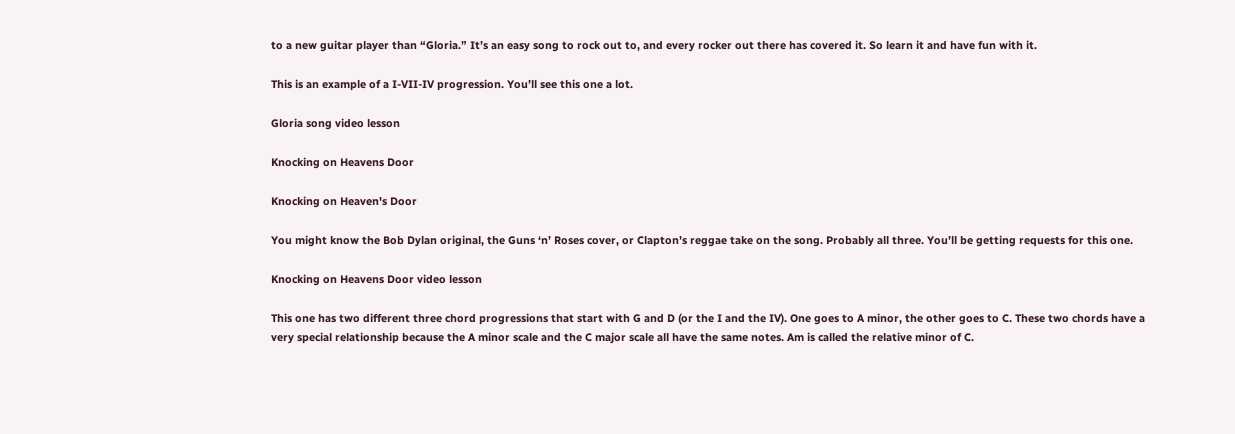to a new guitar player than “Gloria.” It’s an easy song to rock out to, and every rocker out there has covered it. So learn it and have fun with it.

This is an example of a I-VII-IV progression. You’ll see this one a lot.

Gloria song video lesson

Knocking on Heavens Door

Knocking on Heaven's Door

You might know the Bob Dylan original, the Guns ‘n’ Roses cover, or Clapton’s reggae take on the song. Probably all three. You’ll be getting requests for this one.

Knocking on Heavens Door video lesson

This one has two different three chord progressions that start with G and D (or the I and the IV). One goes to A minor, the other goes to C. These two chords have a very special relationship because the A minor scale and the C major scale all have the same notes. Am is called the relative minor of C.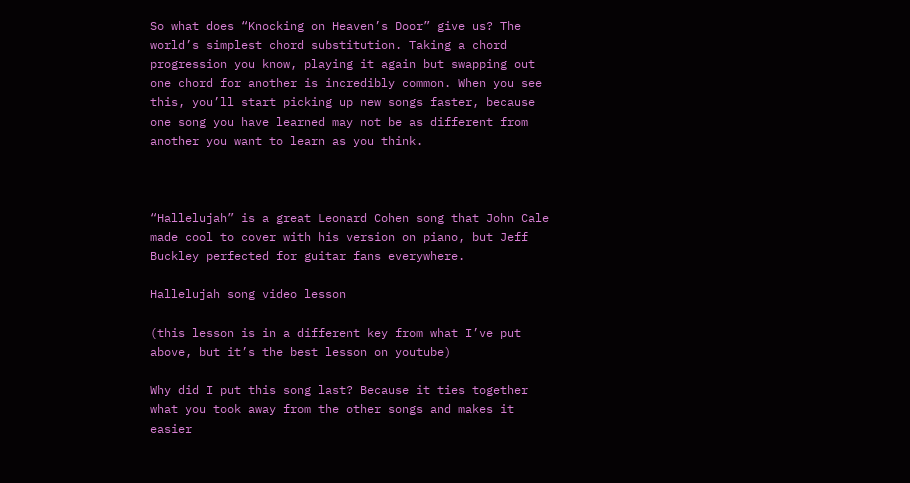So what does “Knocking on Heaven’s Door” give us? The world’s simplest chord substitution. Taking a chord progression you know, playing it again but swapping out one chord for another is incredibly common. When you see this, you’ll start picking up new songs faster, because one song you have learned may not be as different from another you want to learn as you think.



“Hallelujah” is a great Leonard Cohen song that John Cale made cool to cover with his version on piano, but Jeff Buckley perfected for guitar fans everywhere.

Hallelujah song video lesson

(this lesson is in a different key from what I’ve put above, but it’s the best lesson on youtube)

Why did I put this song last? Because it ties together what you took away from the other songs and makes it easier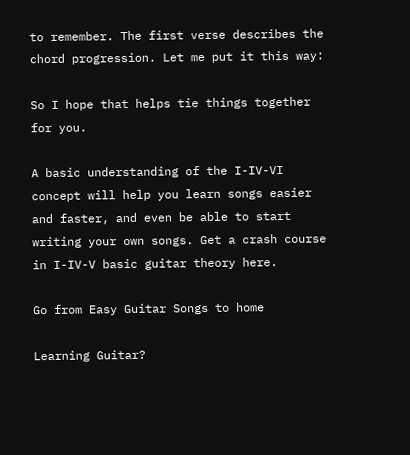to remember. The first verse describes the chord progression. Let me put it this way:

So I hope that helps tie things together for you.

A basic understanding of the I-IV-VI concept will help you learn songs easier and faster, and even be able to start writing your own songs. Get a crash course in I-IV-V basic guitar theory here.

Go from Easy Guitar Songs to home

Learning Guitar?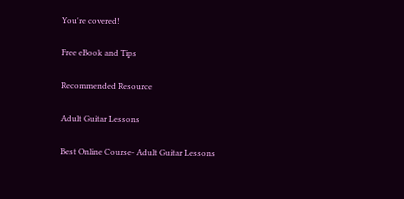You're covered!

Free eBook and Tips

Recommended Resource

Adult Guitar Lessons

Best Online Course- Adult Guitar Lessons